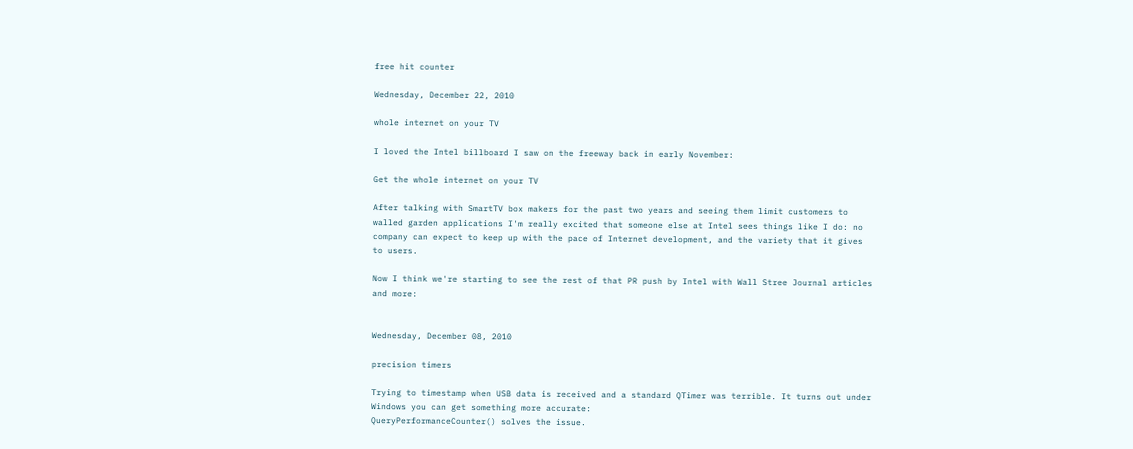free hit counter

Wednesday, December 22, 2010

whole internet on your TV

I loved the Intel billboard I saw on the freeway back in early November:

Get the whole internet on your TV

After talking with SmartTV box makers for the past two years and seeing them limit customers to walled garden applications I'm really excited that someone else at Intel sees things like I do: no company can expect to keep up with the pace of Internet development, and the variety that it gives to users.

Now I think we're starting to see the rest of that PR push by Intel with Wall Stree Journal articles and more:


Wednesday, December 08, 2010

precision timers

Trying to timestamp when USB data is received and a standard QTimer was terrible. It turns out under Windows you can get something more accurate:
QueryPerformanceCounter() solves the issue.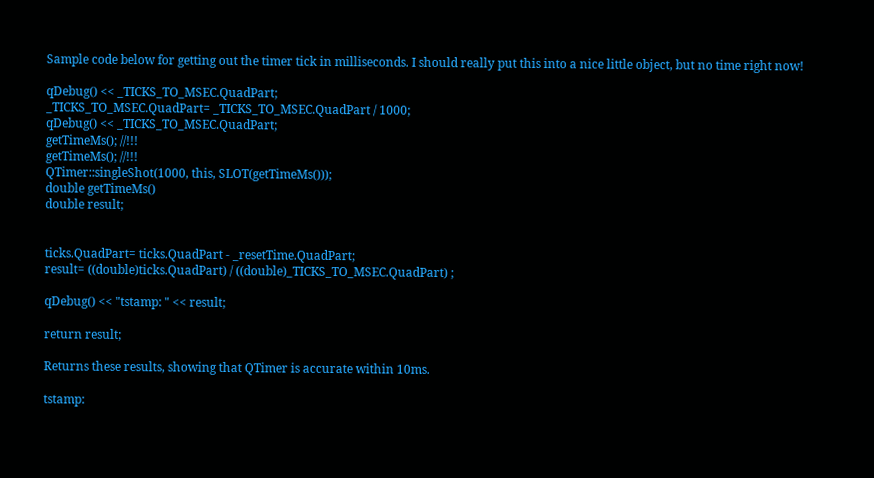Sample code below for getting out the timer tick in milliseconds. I should really put this into a nice little object, but no time right now!

qDebug() << _TICKS_TO_MSEC.QuadPart;
_TICKS_TO_MSEC.QuadPart= _TICKS_TO_MSEC.QuadPart / 1000;
qDebug() << _TICKS_TO_MSEC.QuadPart;
getTimeMs(); //!!!
getTimeMs(); //!!!
QTimer::singleShot(1000, this, SLOT(getTimeMs()));
double getTimeMs()
double result;


ticks.QuadPart= ticks.QuadPart - _resetTime.QuadPart;
result= ((double)ticks.QuadPart) / ((double)_TICKS_TO_MSEC.QuadPart) ;

qDebug() << "tstamp: " << result;

return result;

Returns these results, showing that QTimer is accurate within 10ms.

tstamp: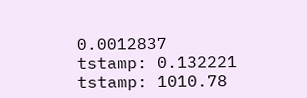0.0012837
tstamp: 0.132221
tstamp: 1010.78